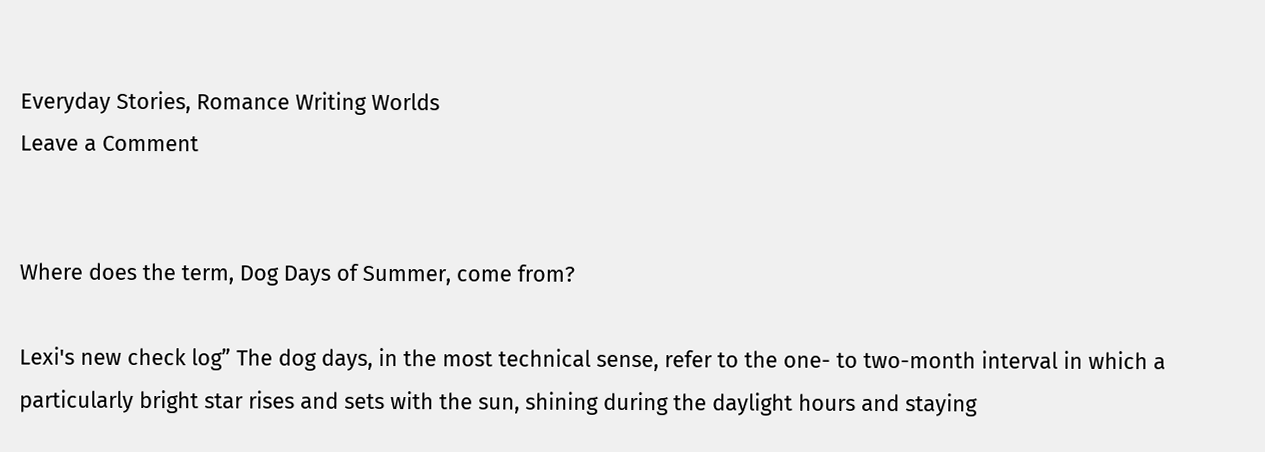Everyday Stories, Romance Writing Worlds
Leave a Comment


Where does the term, Dog Days of Summer, come from?

Lexi's new check log” The dog days, in the most technical sense, refer to the one- to two-month interval in which a particularly bright star rises and sets with the sun, shining during the daylight hours and staying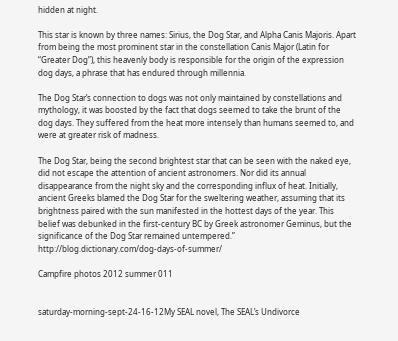hidden at night.

This star is known by three names: Sirius, the Dog Star, and Alpha Canis Majoris. Apart from being the most prominent star in the constellation Canis Major (Latin for “Greater Dog”), this heavenly body is responsible for the origin of the expression dog days, a phrase that has endured through millennia.

The Dog Star’s connection to dogs was not only maintained by constellations and mythology, it was boosted by the fact that dogs seemed to take the brunt of the dog days. They suffered from the heat more intensely than humans seemed to, and were at greater risk of madness.

The Dog Star, being the second brightest star that can be seen with the naked eye, did not escape the attention of ancient astronomers. Nor did its annual disappearance from the night sky and the corresponding influx of heat. Initially, ancient Greeks blamed the Dog Star for the sweltering weather, assuming that its brightness paired with the sun manifested in the hottest days of the year. This belief was debunked in the first-century BC by Greek astronomer Geminus, but the significance of the Dog Star remained untempered.”  http://blog.dictionary.com/dog-days-of-summer/

Campfire photos 2012 summer 011


saturday-morning-sept-24-16-12My SEAL novel, The SEAL’s Undivorce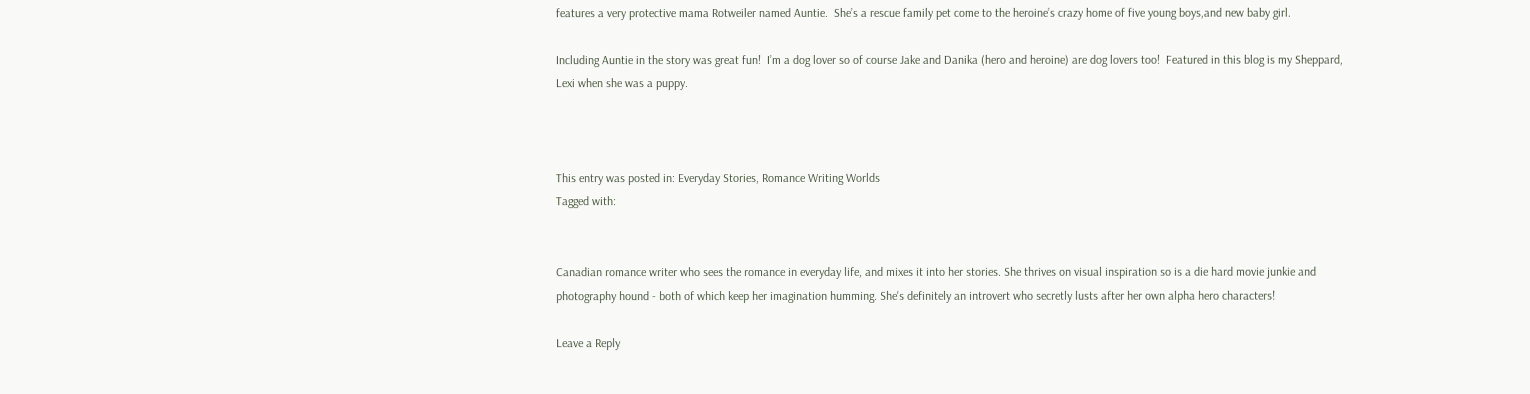features a very protective mama Rotweiler named Auntie.  She’s a rescue family pet come to the heroine’s crazy home of five young boys,and new baby girl.

Including Auntie in the story was great fun!  I’m a dog lover so of course Jake and Danika (hero and heroine) are dog lovers too!  Featured in this blog is my Sheppard, Lexi when she was a puppy.



This entry was posted in: Everyday Stories, Romance Writing Worlds
Tagged with:


Canadian romance writer who sees the romance in everyday life, and mixes it into her stories. She thrives on visual inspiration so is a die hard movie junkie and photography hound - both of which keep her imagination humming. She's definitely an introvert who secretly lusts after her own alpha hero characters!

Leave a Reply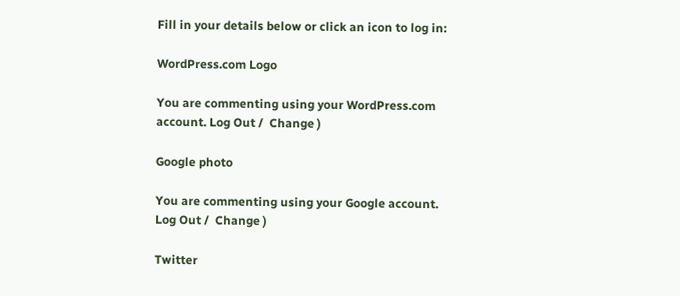Fill in your details below or click an icon to log in:

WordPress.com Logo

You are commenting using your WordPress.com account. Log Out /  Change )

Google photo

You are commenting using your Google account. Log Out /  Change )

Twitter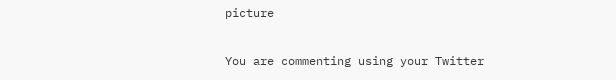picture

You are commenting using your Twitter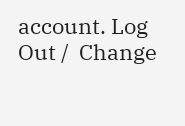account. Log Out /  Change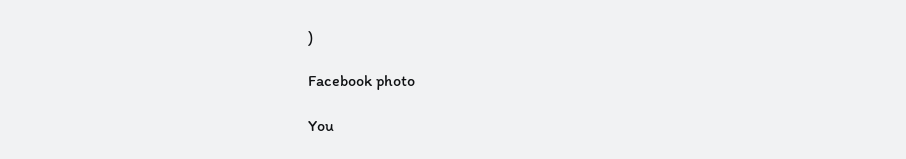)

Facebook photo

You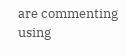are commenting using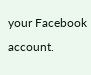your Facebook account.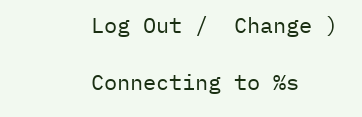Log Out /  Change )

Connecting to %s